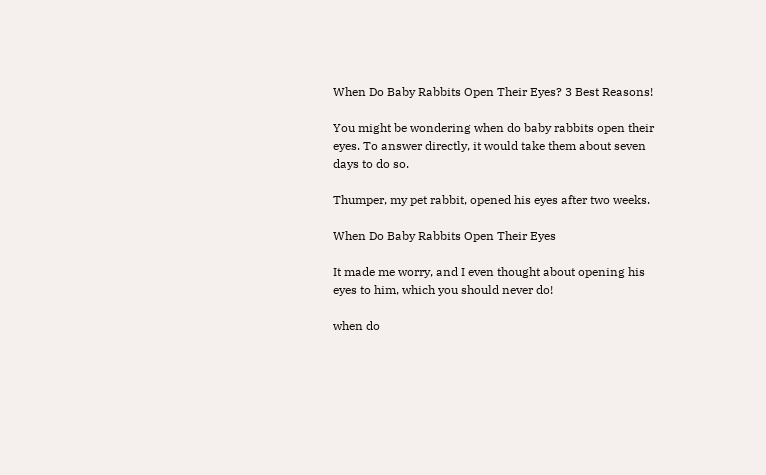When Do Baby Rabbits Open Their Eyes? 3 Best Reasons!

You might be wondering when do baby rabbits open their eyes. To answer directly, it would take them about seven days to do so.

Thumper, my pet rabbit, opened his eyes after two weeks.

When Do Baby Rabbits Open Their Eyes

It made me worry, and I even thought about opening his eyes to him, which you should never do!

when do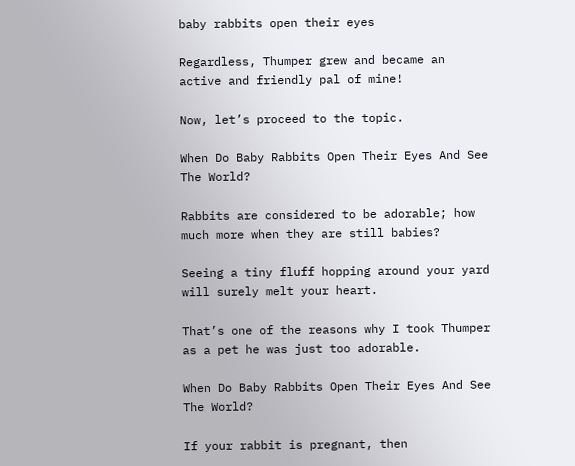baby rabbits open their eyes

Regardless, Thumper grew and became an active and friendly pal of mine!

Now, let’s proceed to the topic.

When Do Baby Rabbits Open Their Eyes And See The World?

Rabbits are considered to be adorable; how much more when they are still babies?

Seeing a tiny fluff hopping around your yard will surely melt your heart.

That’s one of the reasons why I took Thumper as a pet he was just too adorable.

When Do Baby Rabbits Open Their Eyes And See The World?

If your rabbit is pregnant, then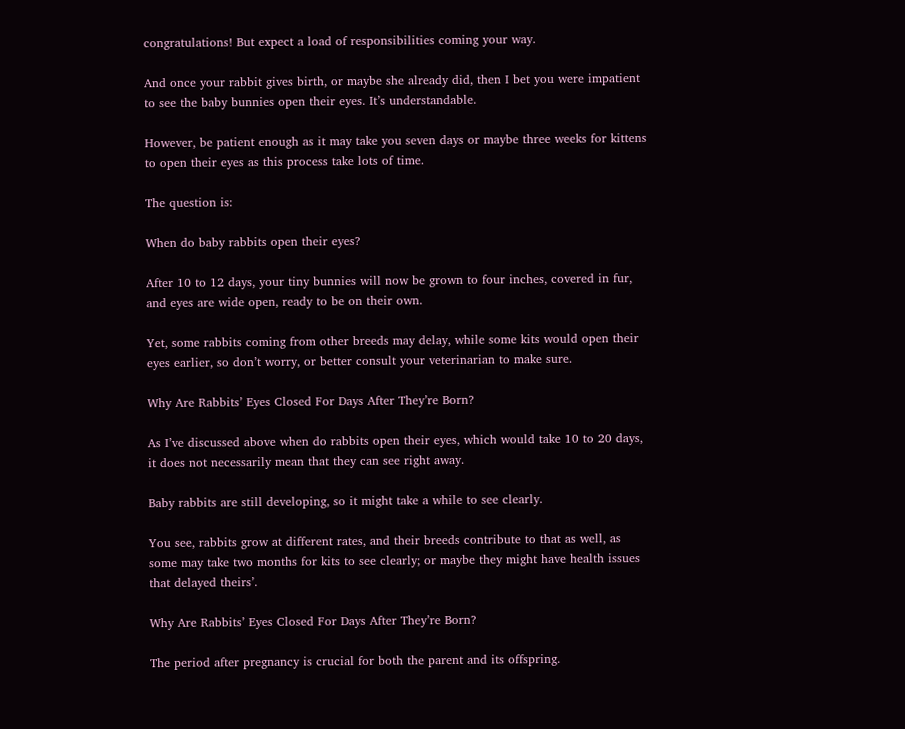congratulations! But expect a load of responsibilities coming your way.

And once your rabbit gives birth, or maybe she already did, then I bet you were impatient to see the baby bunnies open their eyes. It’s understandable.

However, be patient enough as it may take you seven days or maybe three weeks for kittens to open their eyes as this process take lots of time.

The question is:

When do baby rabbits open their eyes?

After 10 to 12 days, your tiny bunnies will now be grown to four inches, covered in fur, and eyes are wide open, ready to be on their own.

Yet, some rabbits coming from other breeds may delay, while some kits would open their eyes earlier, so don’t worry, or better consult your veterinarian to make sure.

Why Are Rabbits’ Eyes Closed For Days After They’re Born?

As I’ve discussed above when do rabbits open their eyes, which would take 10 to 20 days, it does not necessarily mean that they can see right away.

Baby rabbits are still developing, so it might take a while to see clearly.

You see, rabbits grow at different rates, and their breeds contribute to that as well, as some may take two months for kits to see clearly; or maybe they might have health issues that delayed theirs’.

Why Are Rabbits’ Eyes Closed For Days After They’re Born?

The period after pregnancy is crucial for both the parent and its offspring.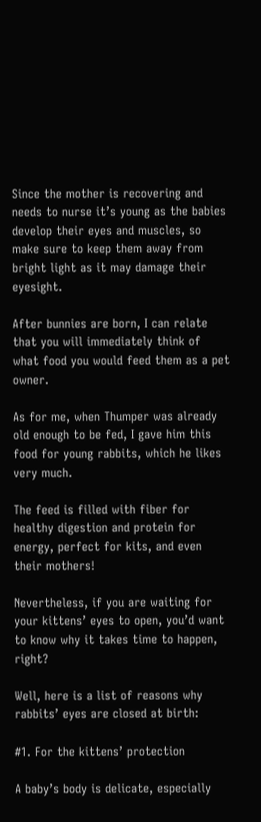Since the mother is recovering and needs to nurse it’s young as the babies develop their eyes and muscles, so make sure to keep them away from bright light as it may damage their eyesight.

After bunnies are born, I can relate that you will immediately think of what food you would feed them as a pet owner.

As for me, when Thumper was already old enough to be fed, I gave him this food for young rabbits, which he likes very much.

The feed is filled with fiber for healthy digestion and protein for energy, perfect for kits, and even their mothers!

Nevertheless, if you are waiting for your kittens’ eyes to open, you’d want to know why it takes time to happen, right?

Well, here is a list of reasons why rabbits’ eyes are closed at birth:

#1. For the kittens’ protection

A baby’s body is delicate, especially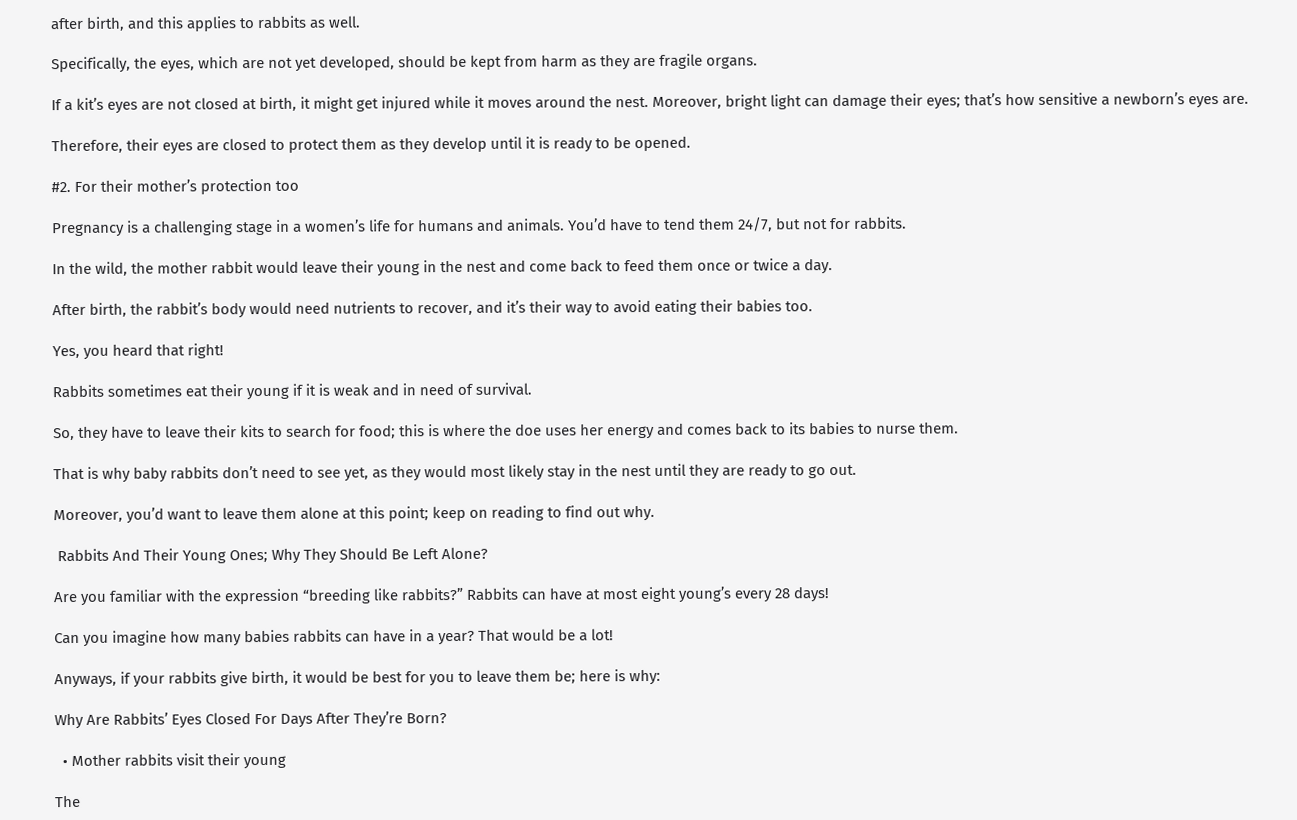after birth, and this applies to rabbits as well.

Specifically, the eyes, which are not yet developed, should be kept from harm as they are fragile organs.

If a kit’s eyes are not closed at birth, it might get injured while it moves around the nest. Moreover, bright light can damage their eyes; that’s how sensitive a newborn’s eyes are.

Therefore, their eyes are closed to protect them as they develop until it is ready to be opened.

#2. For their mother’s protection too

Pregnancy is a challenging stage in a women’s life for humans and animals. You’d have to tend them 24/7, but not for rabbits.

In the wild, the mother rabbit would leave their young in the nest and come back to feed them once or twice a day.

After birth, the rabbit’s body would need nutrients to recover, and it’s their way to avoid eating their babies too.

Yes, you heard that right!

Rabbits sometimes eat their young if it is weak and in need of survival.

So, they have to leave their kits to search for food; this is where the doe uses her energy and comes back to its babies to nurse them.

That is why baby rabbits don’t need to see yet, as they would most likely stay in the nest until they are ready to go out.

Moreover, you’d want to leave them alone at this point; keep on reading to find out why.

 Rabbits And Their Young Ones; Why They Should Be Left Alone?

Are you familiar with the expression “breeding like rabbits?” Rabbits can have at most eight young’s every 28 days!

Can you imagine how many babies rabbits can have in a year? That would be a lot!

Anyways, if your rabbits give birth, it would be best for you to leave them be; here is why:

Why Are Rabbits’ Eyes Closed For Days After They’re Born?

  • Mother rabbits visit their young

The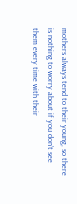mothers always tend to their young, so there is nothing to worry about if you don’t see them every time with their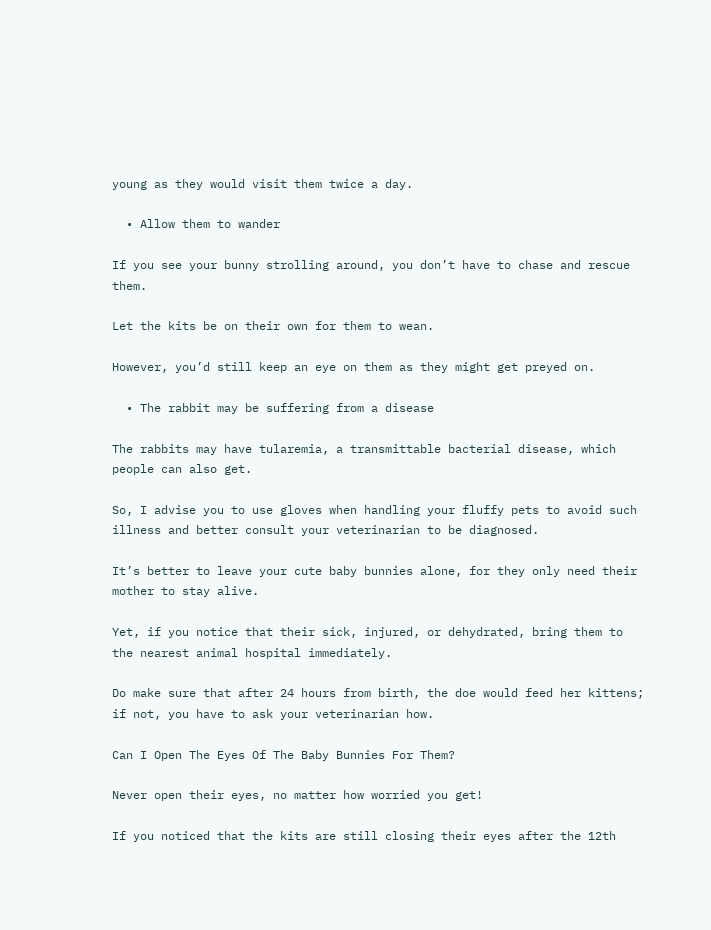young as they would visit them twice a day.

  • Allow them to wander

If you see your bunny strolling around, you don’t have to chase and rescue them.

Let the kits be on their own for them to wean.

However, you’d still keep an eye on them as they might get preyed on.

  • The rabbit may be suffering from a disease

The rabbits may have tularemia, a transmittable bacterial disease, which people can also get.

So, I advise you to use gloves when handling your fluffy pets to avoid such illness and better consult your veterinarian to be diagnosed.

It’s better to leave your cute baby bunnies alone, for they only need their mother to stay alive.

Yet, if you notice that their sick, injured, or dehydrated, bring them to the nearest animal hospital immediately.

Do make sure that after 24 hours from birth, the doe would feed her kittens; if not, you have to ask your veterinarian how.

Can I Open The Eyes Of The Baby Bunnies For Them?

Never open their eyes, no matter how worried you get!

If you noticed that the kits are still closing their eyes after the 12th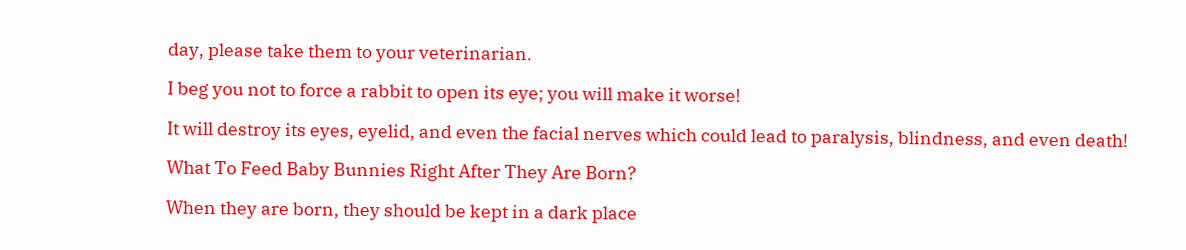day, please take them to your veterinarian.

I beg you not to force a rabbit to open its eye; you will make it worse!

It will destroy its eyes, eyelid, and even the facial nerves which could lead to paralysis, blindness, and even death!

What To Feed Baby Bunnies Right After They Are Born?

When they are born, they should be kept in a dark place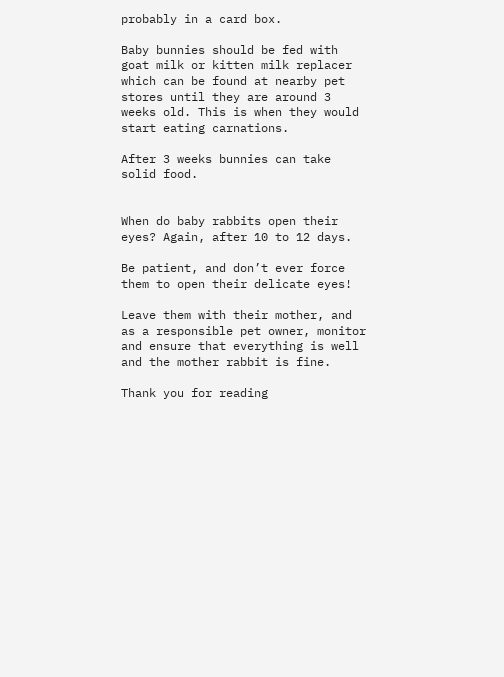probably in a card box.

Baby bunnies should be fed with goat milk or kitten milk replacer which can be found at nearby pet stores until they are around 3 weeks old. This is when they would start eating carnations.

After 3 weeks bunnies can take solid food.


When do baby rabbits open their eyes? Again, after 10 to 12 days.

Be patient, and don’t ever force them to open their delicate eyes!

Leave them with their mother, and as a responsible pet owner, monitor and ensure that everything is well and the mother rabbit is fine.

Thank you for reading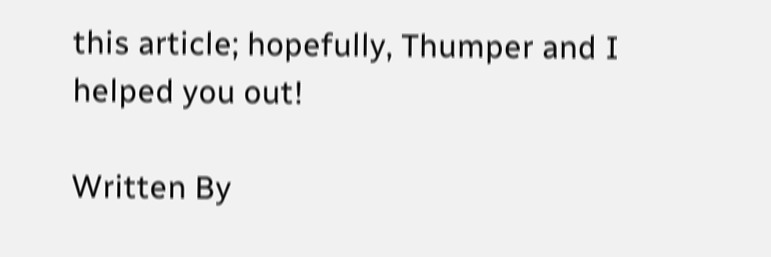this article; hopefully, Thumper and I helped you out!

Written By